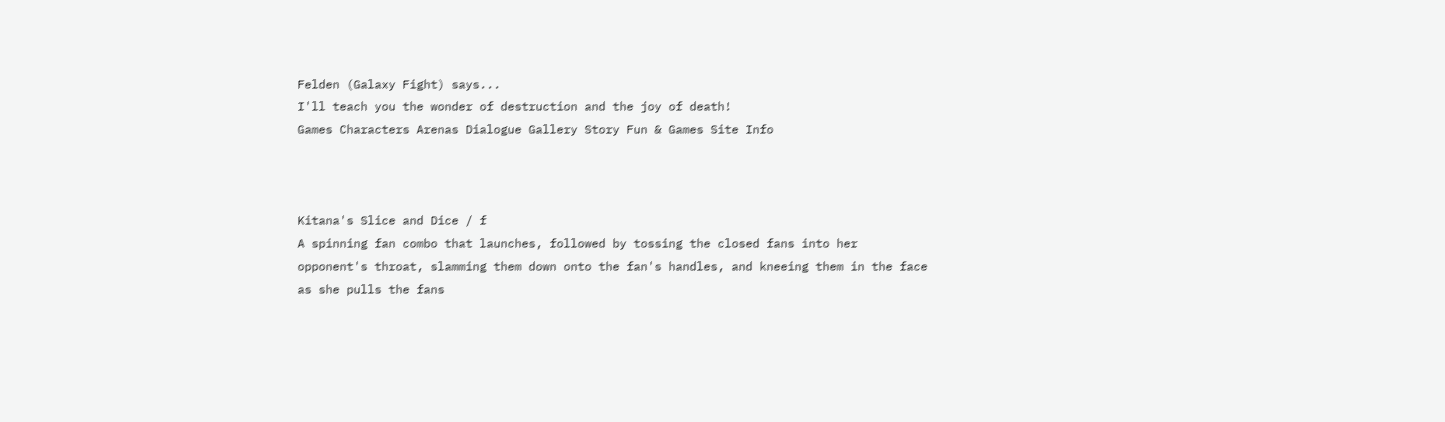Felden (Galaxy Fight) says...
I'll teach you the wonder of destruction and the joy of death!
Games Characters Arenas Dialogue Gallery Story Fun & Games Site Info



Kitana's Slice and Dice / f
A spinning fan combo that launches, followed by tossing the closed fans into her opponent's throat, slamming them down onto the fan's handles, and kneeing them in the face as she pulls the fans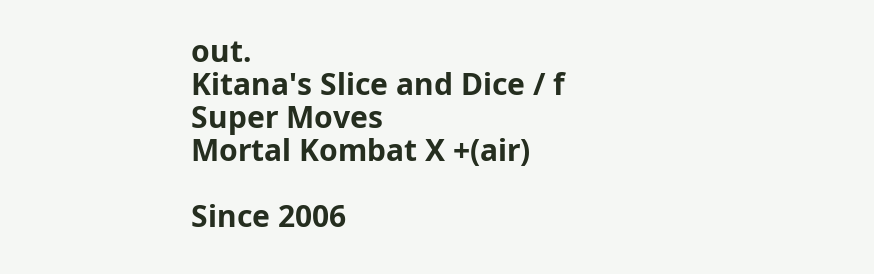out.
Kitana's Slice and Dice / f
Super Moves
Mortal Kombat X +(air)

Since 2006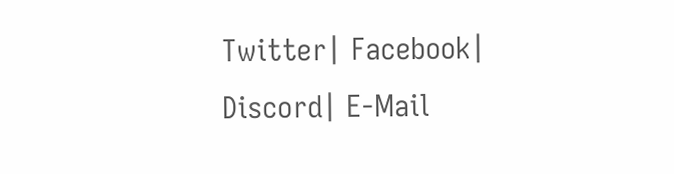Twitter| Facebook| Discord| E-Mail